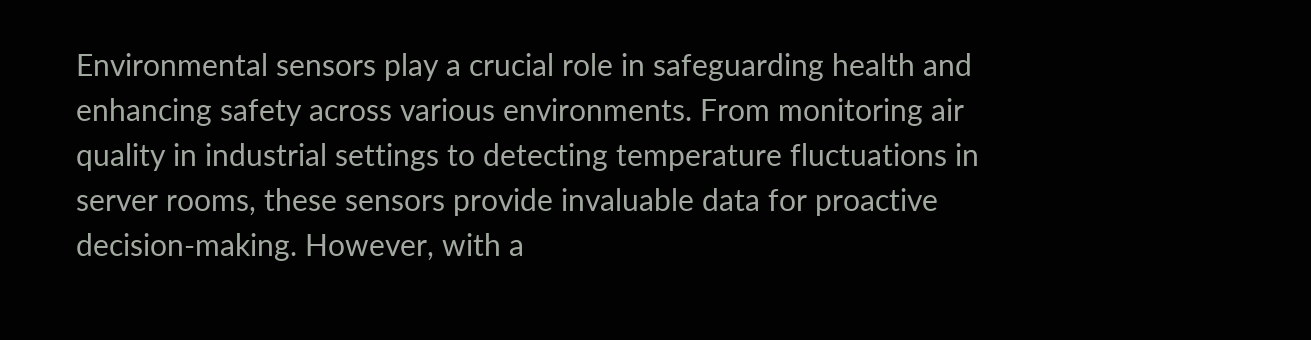Environmental sensors play a crucial role in safeguarding health and enhancing safety across various environments. From monitoring air quality in industrial settings to detecting temperature fluctuations in server rooms, these sensors provide invaluable data for proactive decision-making. However, with a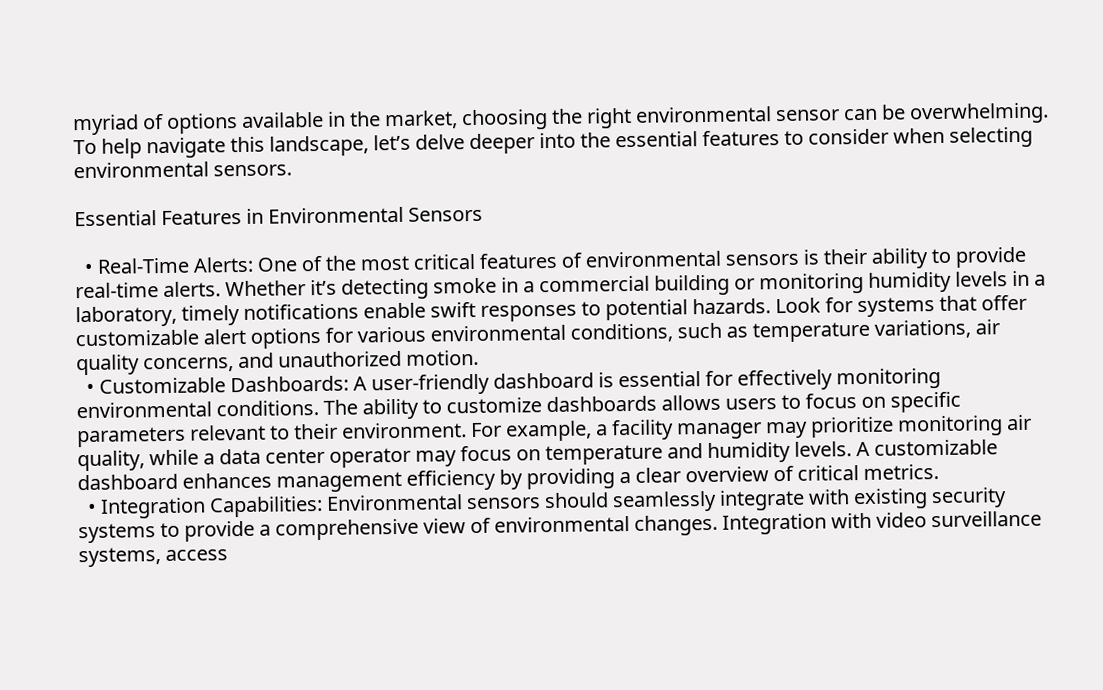myriad of options available in the market, choosing the right environmental sensor can be overwhelming. To help navigate this landscape, let’s delve deeper into the essential features to consider when selecting environmental sensors.

Essential Features in Environmental Sensors

  • Real-Time Alerts: One of the most critical features of environmental sensors is their ability to provide real-time alerts. Whether it’s detecting smoke in a commercial building or monitoring humidity levels in a laboratory, timely notifications enable swift responses to potential hazards. Look for systems that offer customizable alert options for various environmental conditions, such as temperature variations, air quality concerns, and unauthorized motion.
  • Customizable Dashboards: A user-friendly dashboard is essential for effectively monitoring environmental conditions. The ability to customize dashboards allows users to focus on specific parameters relevant to their environment. For example, a facility manager may prioritize monitoring air quality, while a data center operator may focus on temperature and humidity levels. A customizable dashboard enhances management efficiency by providing a clear overview of critical metrics.
  • Integration Capabilities: Environmental sensors should seamlessly integrate with existing security systems to provide a comprehensive view of environmental changes. Integration with video surveillance systems, access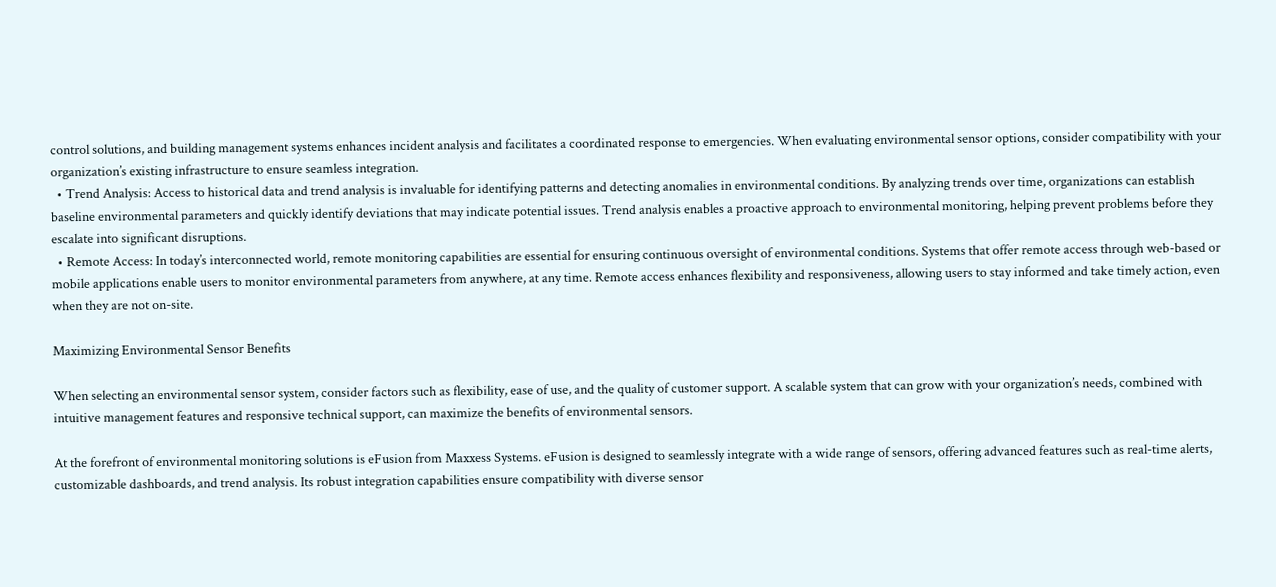control solutions, and building management systems enhances incident analysis and facilitates a coordinated response to emergencies. When evaluating environmental sensor options, consider compatibility with your organization’s existing infrastructure to ensure seamless integration.
  • Trend Analysis: Access to historical data and trend analysis is invaluable for identifying patterns and detecting anomalies in environmental conditions. By analyzing trends over time, organizations can establish baseline environmental parameters and quickly identify deviations that may indicate potential issues. Trend analysis enables a proactive approach to environmental monitoring, helping prevent problems before they escalate into significant disruptions.
  • Remote Access: In today’s interconnected world, remote monitoring capabilities are essential for ensuring continuous oversight of environmental conditions. Systems that offer remote access through web-based or mobile applications enable users to monitor environmental parameters from anywhere, at any time. Remote access enhances flexibility and responsiveness, allowing users to stay informed and take timely action, even when they are not on-site.

Maximizing Environmental Sensor Benefits

When selecting an environmental sensor system, consider factors such as flexibility, ease of use, and the quality of customer support. A scalable system that can grow with your organization’s needs, combined with intuitive management features and responsive technical support, can maximize the benefits of environmental sensors.

At the forefront of environmental monitoring solutions is eFusion from Maxxess Systems. eFusion is designed to seamlessly integrate with a wide range of sensors, offering advanced features such as real-time alerts, customizable dashboards, and trend analysis. Its robust integration capabilities ensure compatibility with diverse sensor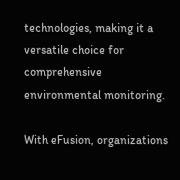technologies, making it a versatile choice for comprehensive environmental monitoring.

With eFusion, organizations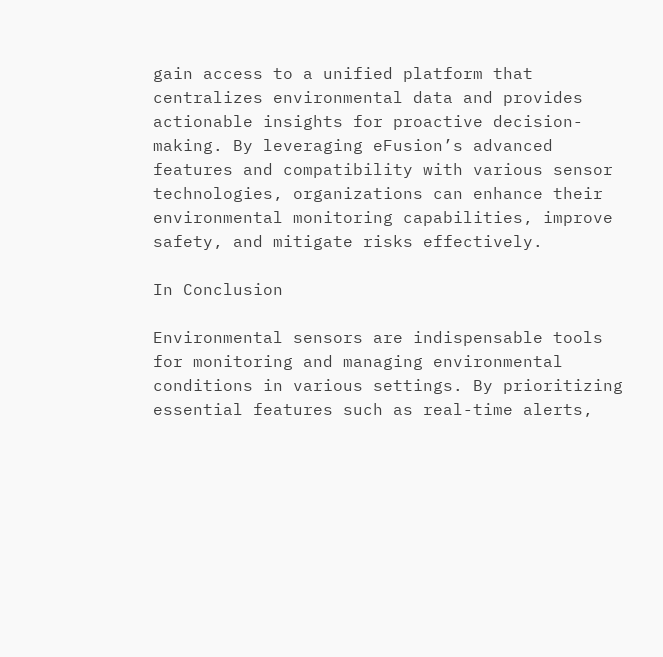gain access to a unified platform that centralizes environmental data and provides actionable insights for proactive decision-making. By leveraging eFusion’s advanced features and compatibility with various sensor technologies, organizations can enhance their environmental monitoring capabilities, improve safety, and mitigate risks effectively.

In Conclusion

Environmental sensors are indispensable tools for monitoring and managing environmental conditions in various settings. By prioritizing essential features such as real-time alerts,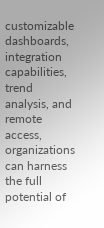customizable dashboards, integration capabilities, trend analysis, and remote access, organizations can harness the full potential of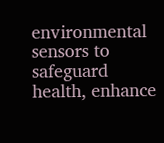environmental sensors to safeguard health, enhance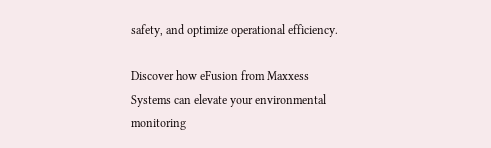safety, and optimize operational efficiency.

Discover how eFusion from Maxxess Systems can elevate your environmental monitoring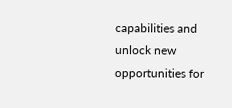capabilities and unlock new opportunities for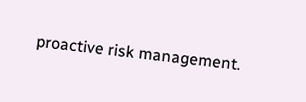proactive risk management.